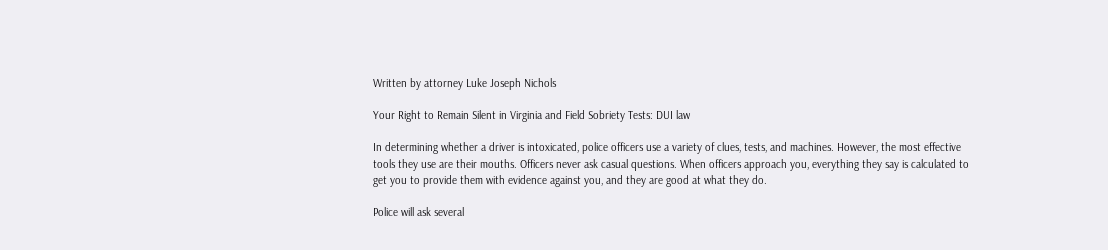Written by attorney Luke Joseph Nichols

Your Right to Remain Silent in Virginia and Field Sobriety Tests: DUI law

In determining whether a driver is intoxicated, police officers use a variety of clues, tests, and machines. However, the most effective tools they use are their mouths. Officers never ask casual questions. When officers approach you, everything they say is calculated to get you to provide them with evidence against you, and they are good at what they do.

Police will ask several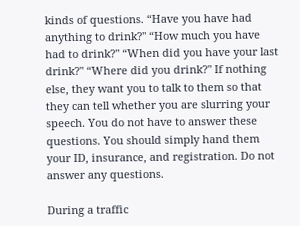kinds of questions. “Have you have had anything to drink?" “How much you have had to drink?" “When did you have your last drink?" “Where did you drink?" If nothing else, they want you to talk to them so that they can tell whether you are slurring your speech. You do not have to answer these questions. You should simply hand them your ID, insurance, and registration. Do not answer any questions.

During a traffic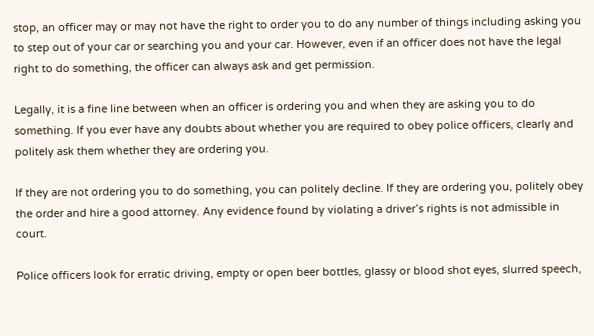stop, an officer may or may not have the right to order you to do any number of things including asking you to step out of your car or searching you and your car. However, even if an officer does not have the legal right to do something, the officer can always ask and get permission.

Legally, it is a fine line between when an officer is ordering you and when they are asking you to do something. If you ever have any doubts about whether you are required to obey police officers, clearly and politely ask them whether they are ordering you.

If they are not ordering you to do something, you can politely decline. If they are ordering you, politely obey the order and hire a good attorney. Any evidence found by violating a driver’s rights is not admissible in court.

Police officers look for erratic driving, empty or open beer bottles, glassy or blood shot eyes, slurred speech,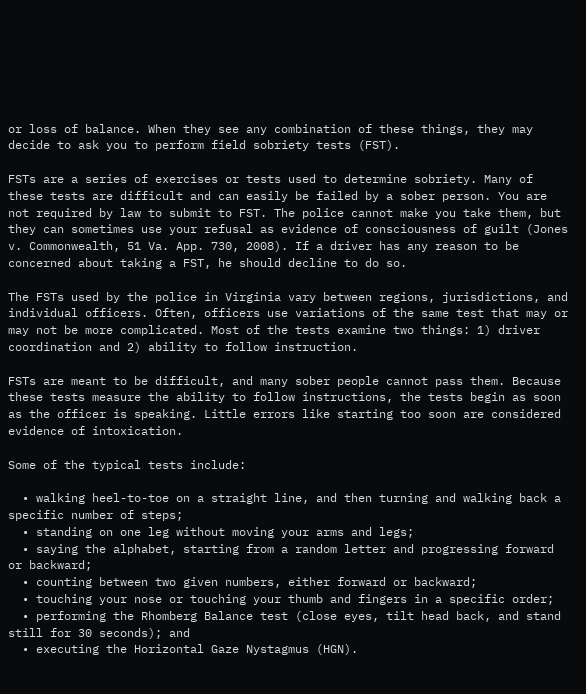or loss of balance. When they see any combination of these things, they may decide to ask you to perform field sobriety tests (FST).

FSTs are a series of exercises or tests used to determine sobriety. Many of these tests are difficult and can easily be failed by a sober person. You are not required by law to submit to FST. The police cannot make you take them, but they can sometimes use your refusal as evidence of consciousness of guilt (Jones v. Commonwealth, 51 Va. App. 730, 2008). If a driver has any reason to be concerned about taking a FST, he should decline to do so.

The FSTs used by the police in Virginia vary between regions, jurisdictions, and individual officers. Often, officers use variations of the same test that may or may not be more complicated. Most of the tests examine two things: 1) driver coordination and 2) ability to follow instruction.

FSTs are meant to be difficult, and many sober people cannot pass them. Because these tests measure the ability to follow instructions, the tests begin as soon as the officer is speaking. Little errors like starting too soon are considered evidence of intoxication.

Some of the typical tests include:

  • walking heel-to-toe on a straight line, and then turning and walking back a specific number of steps;
  • standing on one leg without moving your arms and legs;
  • saying the alphabet, starting from a random letter and progressing forward or backward;
  • counting between two given numbers, either forward or backward;
  • touching your nose or touching your thumb and fingers in a specific order;
  • performing the Rhomberg Balance test (close eyes, tilt head back, and stand still for 30 seconds); and
  • executing the Horizontal Gaze Nystagmus (HGN).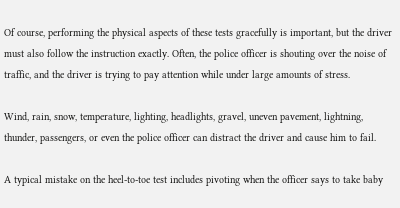Of course, performing the physical aspects of these tests gracefully is important, but the driver must also follow the instruction exactly. Often, the police officer is shouting over the noise of traffic, and the driver is trying to pay attention while under large amounts of stress.

Wind, rain, snow, temperature, lighting, headlights, gravel, uneven pavement, lightning, thunder, passengers, or even the police officer can distract the driver and cause him to fail.

A typical mistake on the heel-to-toe test includes pivoting when the officer says to take baby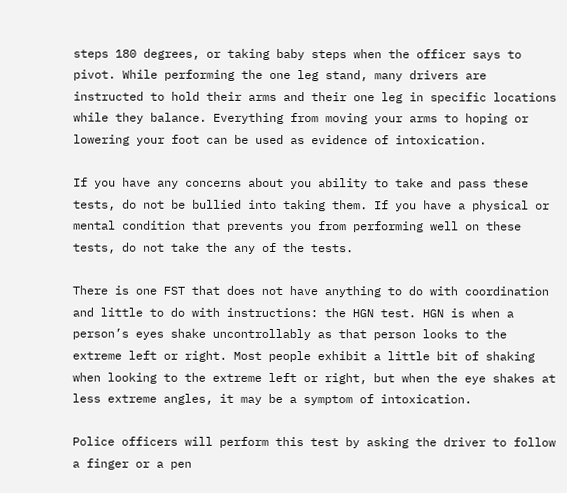steps 180 degrees, or taking baby steps when the officer says to pivot. While performing the one leg stand, many drivers are instructed to hold their arms and their one leg in specific locations while they balance. Everything from moving your arms to hoping or lowering your foot can be used as evidence of intoxication.

If you have any concerns about you ability to take and pass these tests, do not be bullied into taking them. If you have a physical or mental condition that prevents you from performing well on these tests, do not take the any of the tests.

There is one FST that does not have anything to do with coordination and little to do with instructions: the HGN test. HGN is when a person’s eyes shake uncontrollably as that person looks to the extreme left or right. Most people exhibit a little bit of shaking when looking to the extreme left or right, but when the eye shakes at less extreme angles, it may be a symptom of intoxication.

Police officers will perform this test by asking the driver to follow a finger or a pen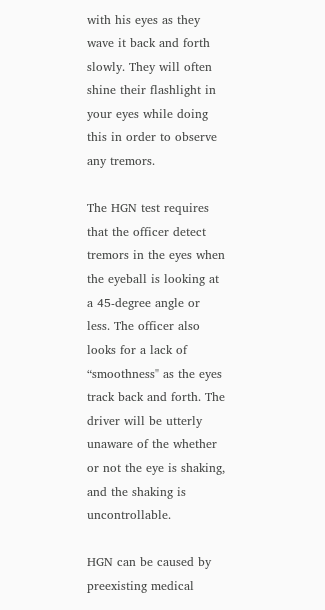with his eyes as they wave it back and forth slowly. They will often shine their flashlight in your eyes while doing this in order to observe any tremors.

The HGN test requires that the officer detect tremors in the eyes when the eyeball is looking at a 45-degree angle or less. The officer also looks for a lack of “smoothness" as the eyes track back and forth. The driver will be utterly unaware of the whether or not the eye is shaking, and the shaking is uncontrollable.

HGN can be caused by preexisting medical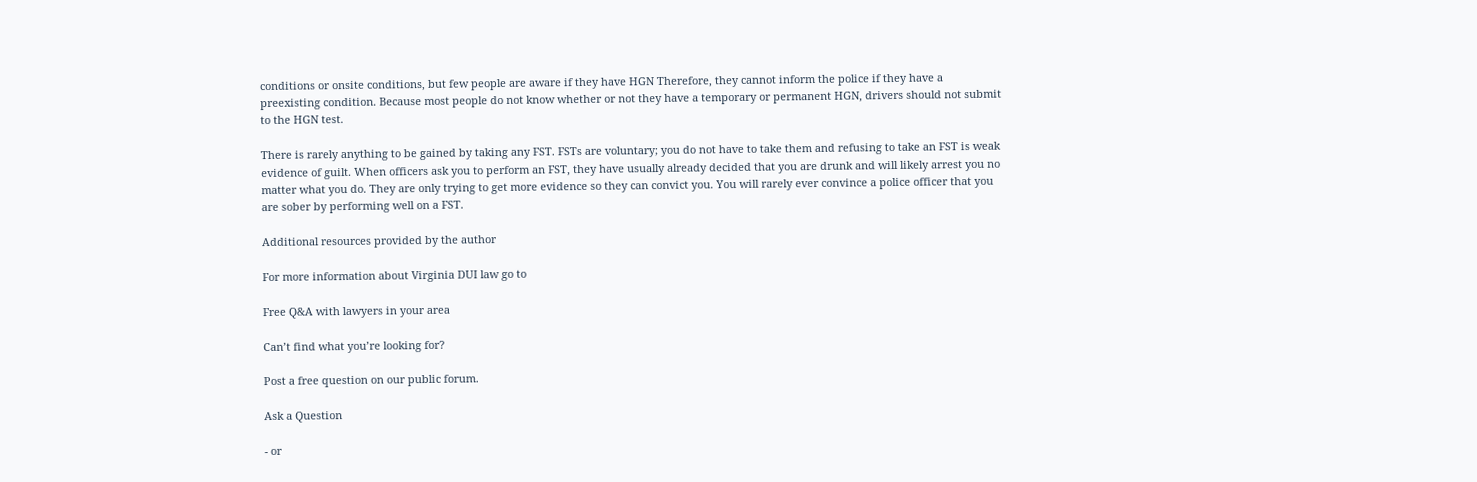conditions or onsite conditions, but few people are aware if they have HGN Therefore, they cannot inform the police if they have a preexisting condition. Because most people do not know whether or not they have a temporary or permanent HGN, drivers should not submit to the HGN test.

There is rarely anything to be gained by taking any FST. FSTs are voluntary; you do not have to take them and refusing to take an FST is weak evidence of guilt. When officers ask you to perform an FST, they have usually already decided that you are drunk and will likely arrest you no matter what you do. They are only trying to get more evidence so they can convict you. You will rarely ever convince a police officer that you are sober by performing well on a FST.

Additional resources provided by the author

For more information about Virginia DUI law go to

Free Q&A with lawyers in your area

Can’t find what you’re looking for?

Post a free question on our public forum.

Ask a Question

- or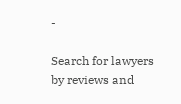-

Search for lawyers by reviews and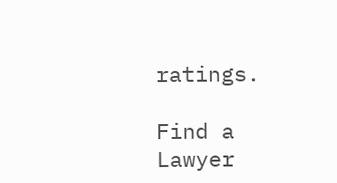ratings.

Find a Lawyer